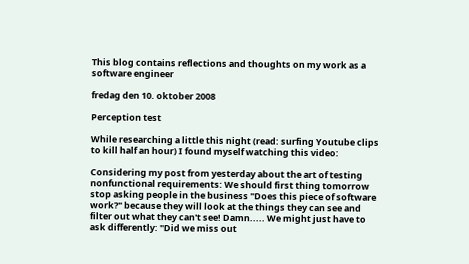This blog contains reflections and thoughts on my work as a software engineer

fredag den 10. oktober 2008

Perception test

While researching a little this night (read: surfing Youtube clips to kill half an hour) I found myself watching this video:

Considering my post from yesterday about the art of testing nonfunctional requirements: We should first thing tomorrow stop asking people in the business "Does this piece of software work?" because they will look at the things they can see and filter out what they can't see! Damn..... We might just have to ask differently: "Did we miss out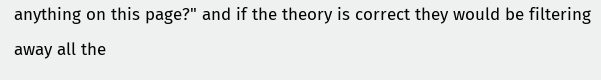anything on this page?" and if the theory is correct they would be filtering away all the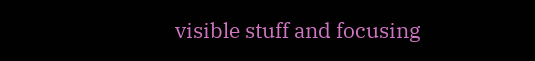visible stuff and focusing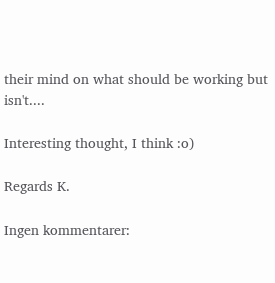their mind on what should be working but isn't....

Interesting thought, I think :o)

Regards K.

Ingen kommentarer: